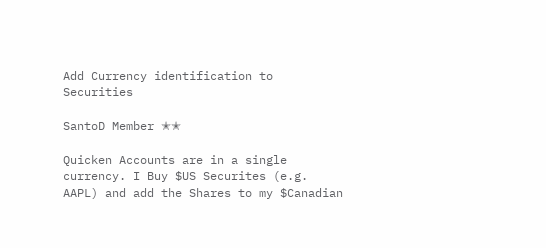Add Currency identification to Securities

SantoD Member ✭✭

Quicken Accounts are in a single currency. I Buy $US Securites (e.g. AAPL) and add the Shares to my $Canadian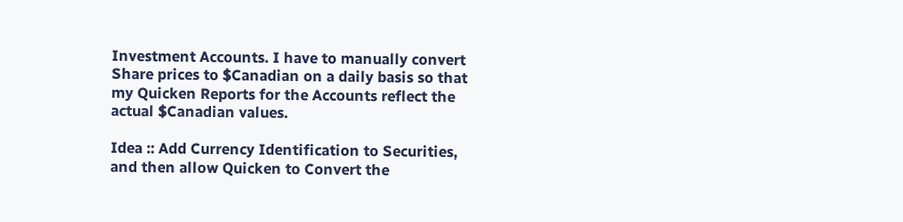Investment Accounts. I have to manually convert Share prices to $Canadian on a daily basis so that my Quicken Reports for the Accounts reflect the actual $Canadian values.

Idea :: Add Currency Identification to Securities, and then allow Quicken to Convert the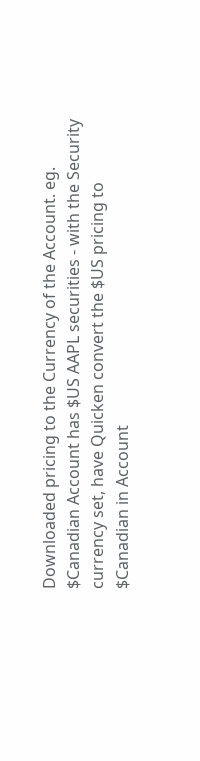Downloaded pricing to the Currency of the Account. eg. $Canadian Account has $US AAPL securities - with the Security currency set, have Quicken convert the $US pricing to $Canadian in Account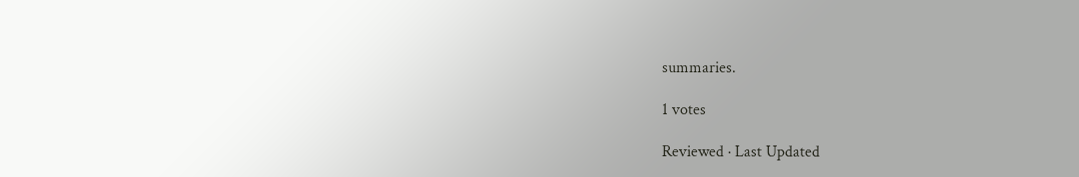summaries.

1 votes

Reviewed · Last Updated